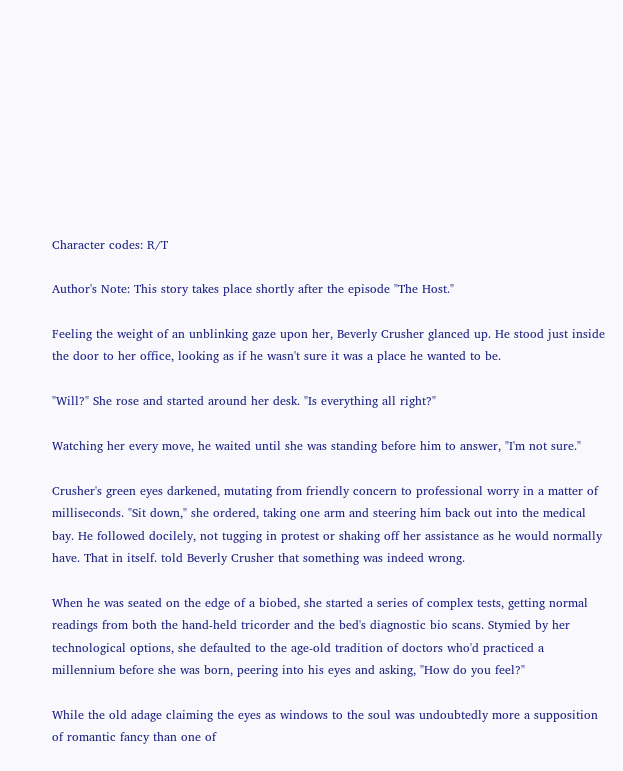Character codes: R/T

Author's Note: This story takes place shortly after the episode "The Host."

Feeling the weight of an unblinking gaze upon her, Beverly Crusher glanced up. He stood just inside the door to her office, looking as if he wasn't sure it was a place he wanted to be.

"Will?" She rose and started around her desk. "Is everything all right?"

Watching her every move, he waited until she was standing before him to answer, "I'm not sure."

Crusher's green eyes darkened, mutating from friendly concern to professional worry in a matter of milliseconds. "Sit down," she ordered, taking one arm and steering him back out into the medical bay. He followed docilely, not tugging in protest or shaking off her assistance as he would normally have. That in itself. told Beverly Crusher that something was indeed wrong.

When he was seated on the edge of a biobed, she started a series of complex tests, getting normal readings from both the hand-held tricorder and the bed's diagnostic bio scans. Stymied by her technological options, she defaulted to the age-old tradition of doctors who'd practiced a millennium before she was born, peering into his eyes and asking, "How do you feel?"

While the old adage claiming the eyes as windows to the soul was undoubtedly more a supposition of romantic fancy than one of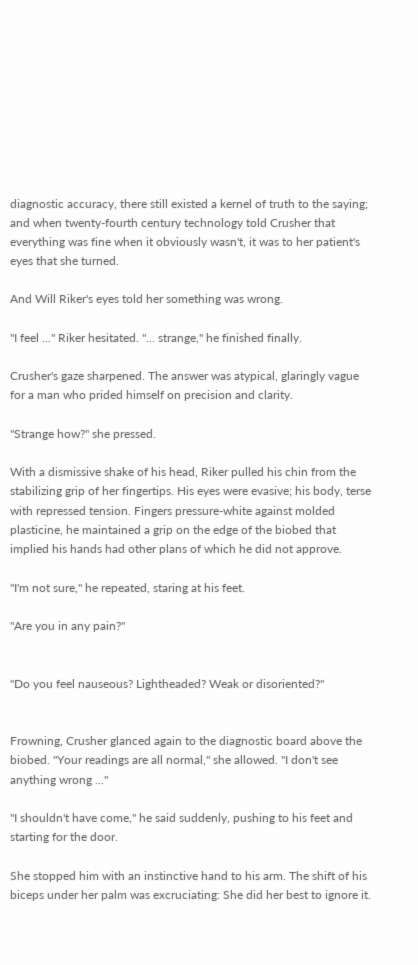diagnostic accuracy, there still existed a kernel of truth to the saying; and when twenty-fourth century technology told Crusher that everything was fine when it obviously wasn't, it was to her patient's eyes that she turned.

And Will Riker's eyes told her something was wrong.

"I feel ..." Riker hesitated. "... strange," he finished finally.

Crusher's gaze sharpened. The answer was atypical, glaringly vague for a man who prided himself on precision and clarity.

"Strange how?" she pressed.

With a dismissive shake of his head, Riker pulled his chin from the stabilizing grip of her fingertips. His eyes were evasive; his body, terse with repressed tension. Fingers pressure-white against molded plasticine, he maintained a grip on the edge of the biobed that implied his hands had other plans of which he did not approve.

"I'm not sure," he repeated, staring at his feet.

"Are you in any pain?"


"Do you feel nauseous? Lightheaded? Weak or disoriented?"


Frowning, Crusher glanced again to the diagnostic board above the biobed. "Your readings are all normal," she allowed. "I don't see anything wrong ..."

"I shouldn't have come," he said suddenly, pushing to his feet and starting for the door.

She stopped him with an instinctive hand to his arm. The shift of his biceps under her palm was excruciating: She did her best to ignore it.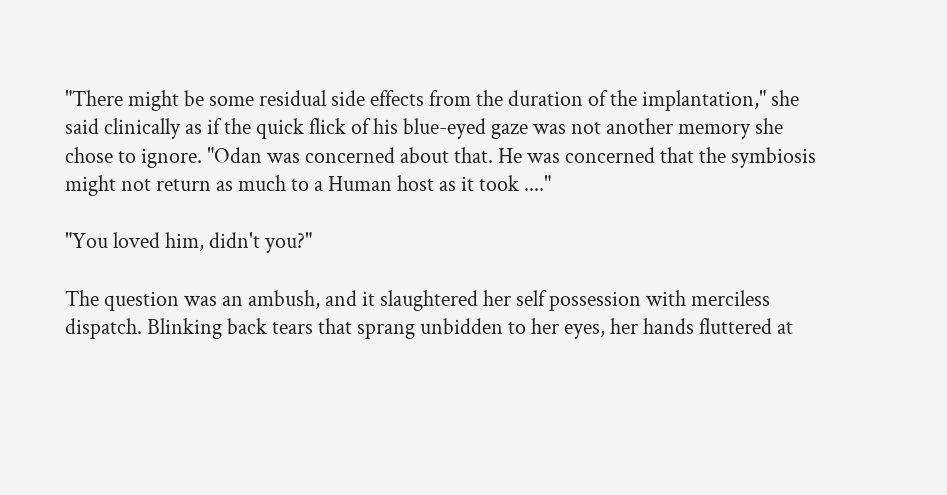"There might be some residual side effects from the duration of the implantation," she said clinically as if the quick flick of his blue-eyed gaze was not another memory she chose to ignore. "Odan was concerned about that. He was concerned that the symbiosis might not return as much to a Human host as it took ...."

"You loved him, didn't you?"

The question was an ambush, and it slaughtered her self possession with merciless dispatch. Blinking back tears that sprang unbidden to her eyes, her hands fluttered at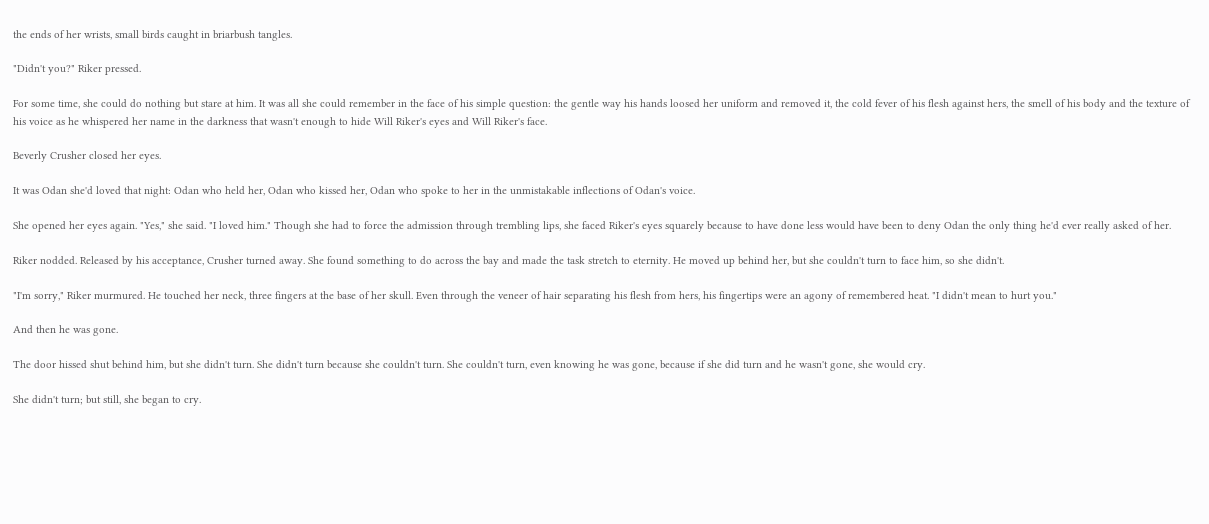the ends of her wrists, small birds caught in briarbush tangles.

"Didn't you?" Riker pressed.

For some time, she could do nothing but stare at him. It was all she could remember in the face of his simple question: the gentle way his hands loosed her uniform and removed it, the cold fever of his flesh against hers, the smell of his body and the texture of his voice as he whispered her name in the darkness that wasn't enough to hide Will Riker's eyes and Will Riker's face.

Beverly Crusher closed her eyes.

It was Odan she'd loved that night: Odan who held her, Odan who kissed her, Odan who spoke to her in the unmistakable inflections of Odan's voice.

She opened her eyes again. "Yes," she said. "I loved him." Though she had to force the admission through trembling lips, she faced Riker's eyes squarely because to have done less would have been to deny Odan the only thing he'd ever really asked of her.

Riker nodded. Released by his acceptance, Crusher turned away. She found something to do across the bay and made the task stretch to eternity. He moved up behind her, but she couldn't turn to face him, so she didn't.

"I'm sorry," Riker murmured. He touched her neck, three fingers at the base of her skull. Even through the veneer of hair separating his flesh from hers, his fingertips were an agony of remembered heat. "I didn't mean to hurt you."

And then he was gone.

The door hissed shut behind him, but she didn't turn. She didn't turn because she couldn't turn. She couldn't turn, even knowing he was gone, because if she did turn and he wasn't gone, she would cry.

She didn't turn; but still, she began to cry.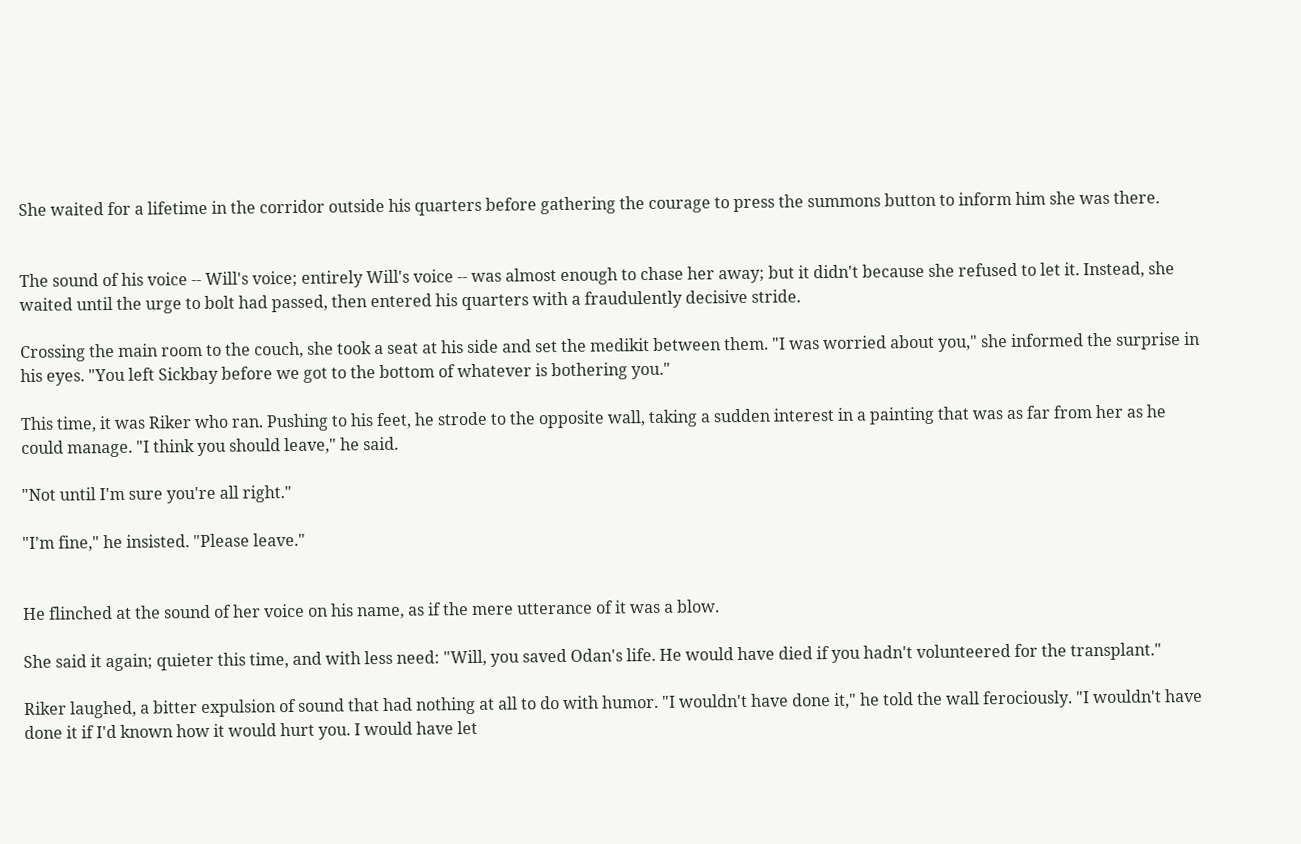She waited for a lifetime in the corridor outside his quarters before gathering the courage to press the summons button to inform him she was there.


The sound of his voice -- Will's voice; entirely Will's voice -- was almost enough to chase her away; but it didn't because she refused to let it. Instead, she waited until the urge to bolt had passed, then entered his quarters with a fraudulently decisive stride.

Crossing the main room to the couch, she took a seat at his side and set the medikit between them. "I was worried about you," she informed the surprise in his eyes. "You left Sickbay before we got to the bottom of whatever is bothering you."

This time, it was Riker who ran. Pushing to his feet, he strode to the opposite wall, taking a sudden interest in a painting that was as far from her as he could manage. "I think you should leave," he said.

"Not until I'm sure you're all right."

"I'm fine," he insisted. "Please leave."


He flinched at the sound of her voice on his name, as if the mere utterance of it was a blow.

She said it again; quieter this time, and with less need: "Will, you saved Odan's life. He would have died if you hadn't volunteered for the transplant."

Riker laughed, a bitter expulsion of sound that had nothing at all to do with humor. "I wouldn't have done it," he told the wall ferociously. "I wouldn't have done it if I'd known how it would hurt you. I would have let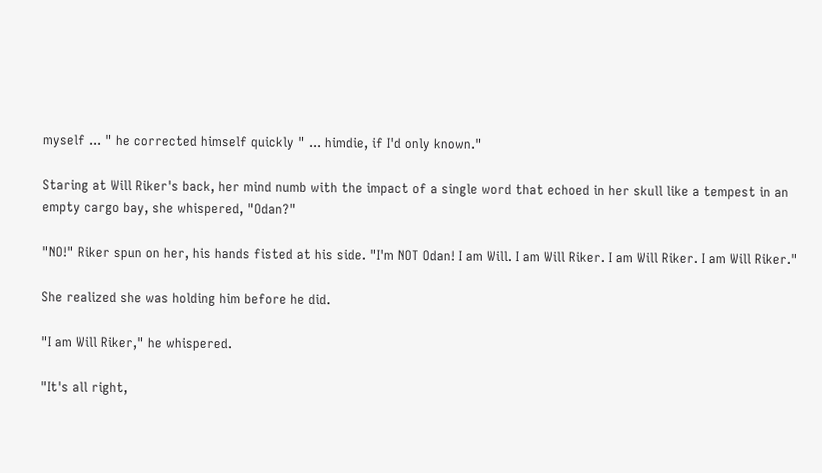myself ... " he corrected himself quickly " ... himdie, if I'd only known."

Staring at Will Riker's back, her mind numb with the impact of a single word that echoed in her skull like a tempest in an empty cargo bay, she whispered, "Odan?"

"NO!" Riker spun on her, his hands fisted at his side. "I'm NOT Odan! I am Will. I am Will Riker. I am Will Riker. I am Will Riker."

She realized she was holding him before he did.

"I am Will Riker," he whispered.

"It's all right,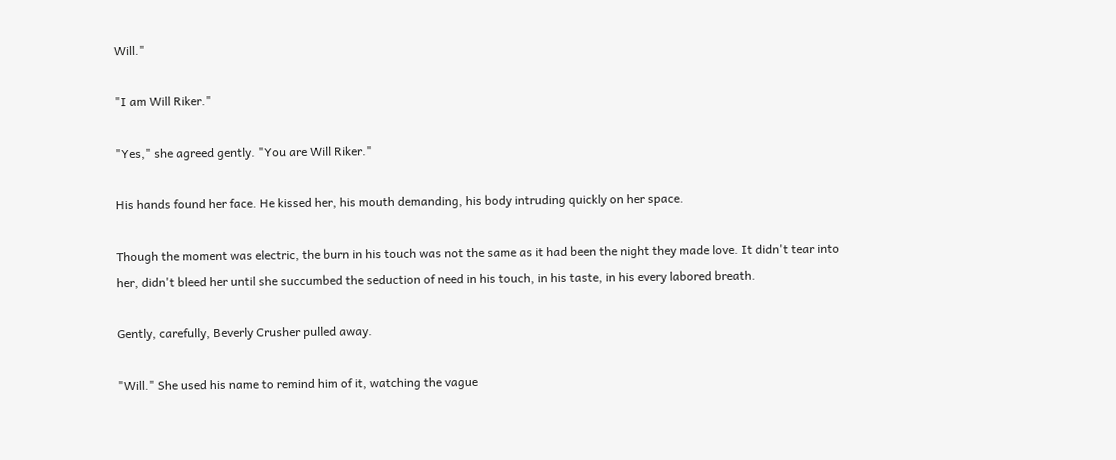Will."

"I am Will Riker."

"Yes," she agreed gently. "You are Will Riker."

His hands found her face. He kissed her, his mouth demanding, his body intruding quickly on her space.

Though the moment was electric, the burn in his touch was not the same as it had been the night they made love. It didn't tear into her, didn't bleed her until she succumbed the seduction of need in his touch, in his taste, in his every labored breath.

Gently, carefully, Beverly Crusher pulled away.

"Will." She used his name to remind him of it, watching the vague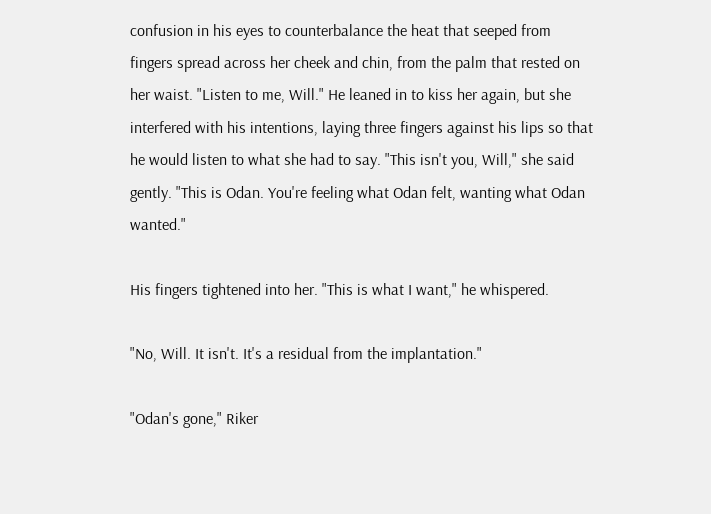confusion in his eyes to counterbalance the heat that seeped from fingers spread across her cheek and chin, from the palm that rested on her waist. "Listen to me, Will." He leaned in to kiss her again, but she interfered with his intentions, laying three fingers against his lips so that he would listen to what she had to say. "This isn't you, Will," she said gently. "This is Odan. You're feeling what Odan felt, wanting what Odan wanted."

His fingers tightened into her. "This is what I want," he whispered.

"No, Will. It isn't. It's a residual from the implantation."

"Odan's gone," Riker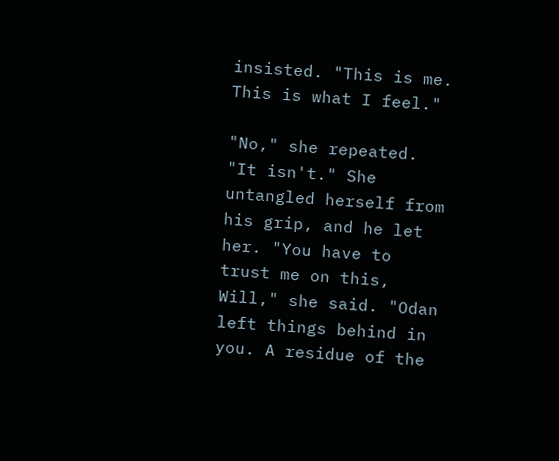insisted. "This is me. This is what I feel."

"No," she repeated. "It isn't." She untangled herself from his grip, and he let her. "You have to trust me on this, Will," she said. "Odan left things behind in you. A residue of the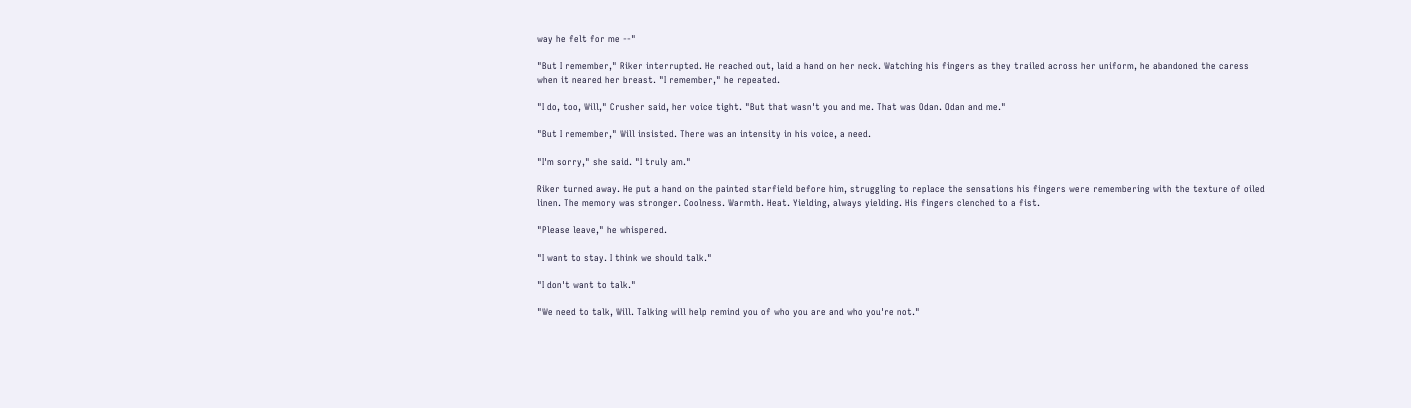way he felt for me --"

"But I remember," Riker interrupted. He reached out, laid a hand on her neck. Watching his fingers as they trailed across her uniform, he abandoned the caress when it neared her breast. "I remember," he repeated.

"I do, too, Will," Crusher said, her voice tight. "But that wasn't you and me. That was Odan. Odan and me."

"But I remember," Will insisted. There was an intensity in his voice, a need.

"I'm sorry," she said. "I truly am."

Riker turned away. He put a hand on the painted starfield before him, struggling to replace the sensations his fingers were remembering with the texture of oiled linen. The memory was stronger. Coolness. Warmth. Heat. Yielding, always yielding. His fingers clenched to a fist.

"Please leave," he whispered.

"I want to stay. I think we should talk."

"I don't want to talk."

"We need to talk, Will. Talking will help remind you of who you are and who you're not."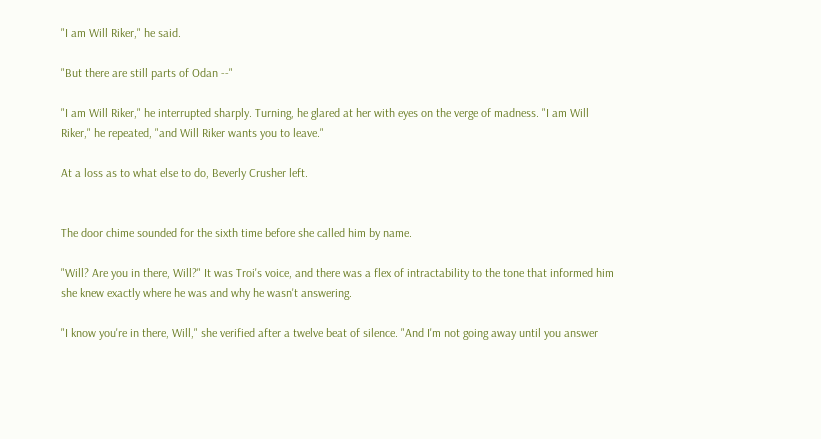"I am Will Riker," he said.

"But there are still parts of Odan --"

"I am Will Riker," he interrupted sharply. Turning, he glared at her with eyes on the verge of madness. "I am Will Riker," he repeated, "and Will Riker wants you to leave."

At a loss as to what else to do, Beverly Crusher left.


The door chime sounded for the sixth time before she called him by name.

"Will? Are you in there, Will?" It was Troi's voice, and there was a flex of intractability to the tone that informed him she knew exactly where he was and why he wasn't answering.

"I know you're in there, Will," she verified after a twelve beat of silence. "And I'm not going away until you answer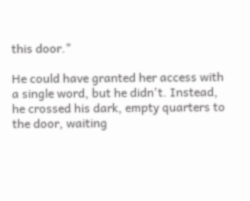this door."

He could have granted her access with a single word, but he didn't. Instead, he crossed his dark, empty quarters to the door, waiting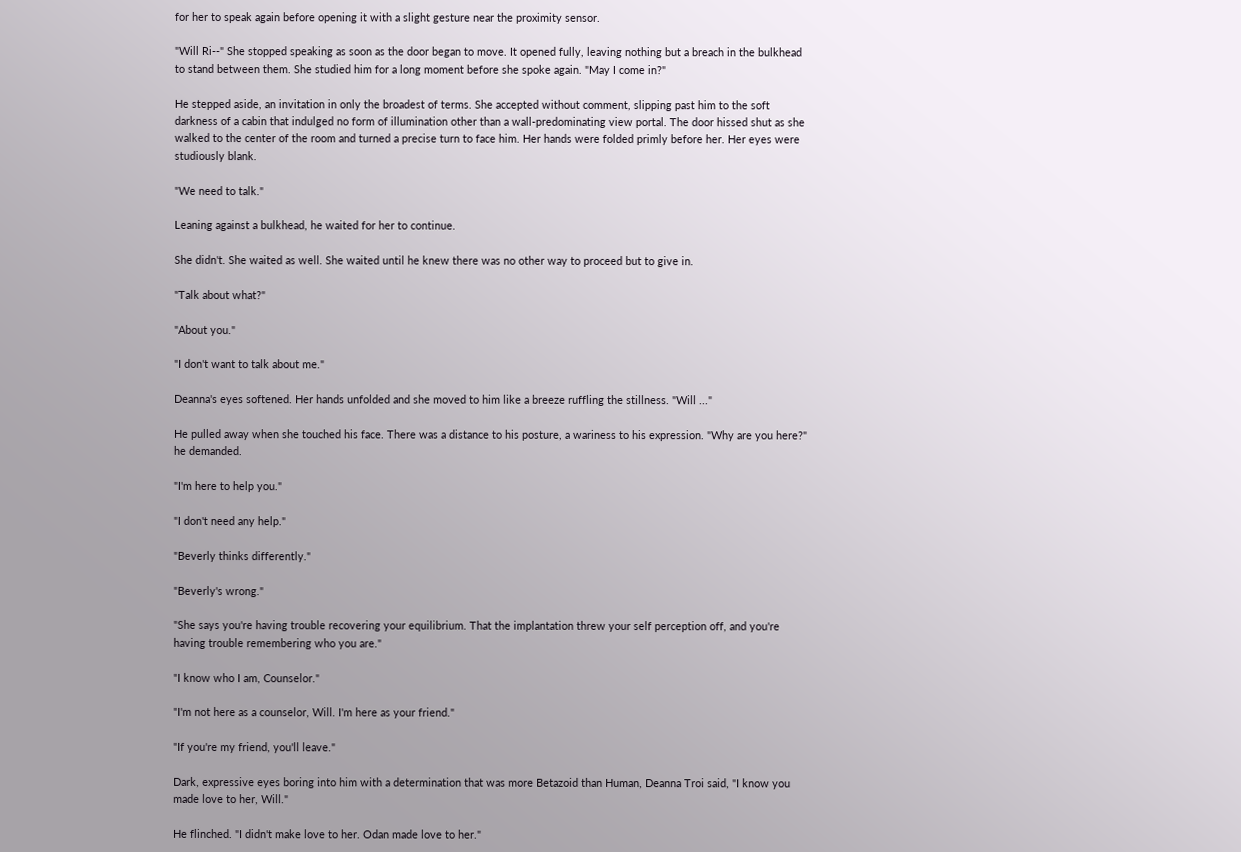for her to speak again before opening it with a slight gesture near the proximity sensor.

"Will Ri--" She stopped speaking as soon as the door began to move. It opened fully, leaving nothing but a breach in the bulkhead to stand between them. She studied him for a long moment before she spoke again. "May I come in?"

He stepped aside, an invitation in only the broadest of terms. She accepted without comment, slipping past him to the soft darkness of a cabin that indulged no form of illumination other than a wall-predominating view portal. The door hissed shut as she walked to the center of the room and turned a precise turn to face him. Her hands were folded primly before her. Her eyes were studiously blank.

"We need to talk."

Leaning against a bulkhead, he waited for her to continue.

She didn't. She waited as well. She waited until he knew there was no other way to proceed but to give in.

"Talk about what?"

"About you."

"I don't want to talk about me."

Deanna's eyes softened. Her hands unfolded and she moved to him like a breeze ruffling the stillness. "Will ..."

He pulled away when she touched his face. There was a distance to his posture, a wariness to his expression. "Why are you here?" he demanded.

"I'm here to help you."

"I don't need any help."

"Beverly thinks differently."

"Beverly's wrong."

"She says you're having trouble recovering your equilibrium. That the implantation threw your self perception off, and you're having trouble remembering who you are."

"I know who I am, Counselor."

"I'm not here as a counselor, Will. I'm here as your friend."

"If you're my friend, you'll leave."

Dark, expressive eyes boring into him with a determination that was more Betazoid than Human, Deanna Troi said, "I know you made love to her, Will."

He flinched. "I didn't make love to her. Odan made love to her."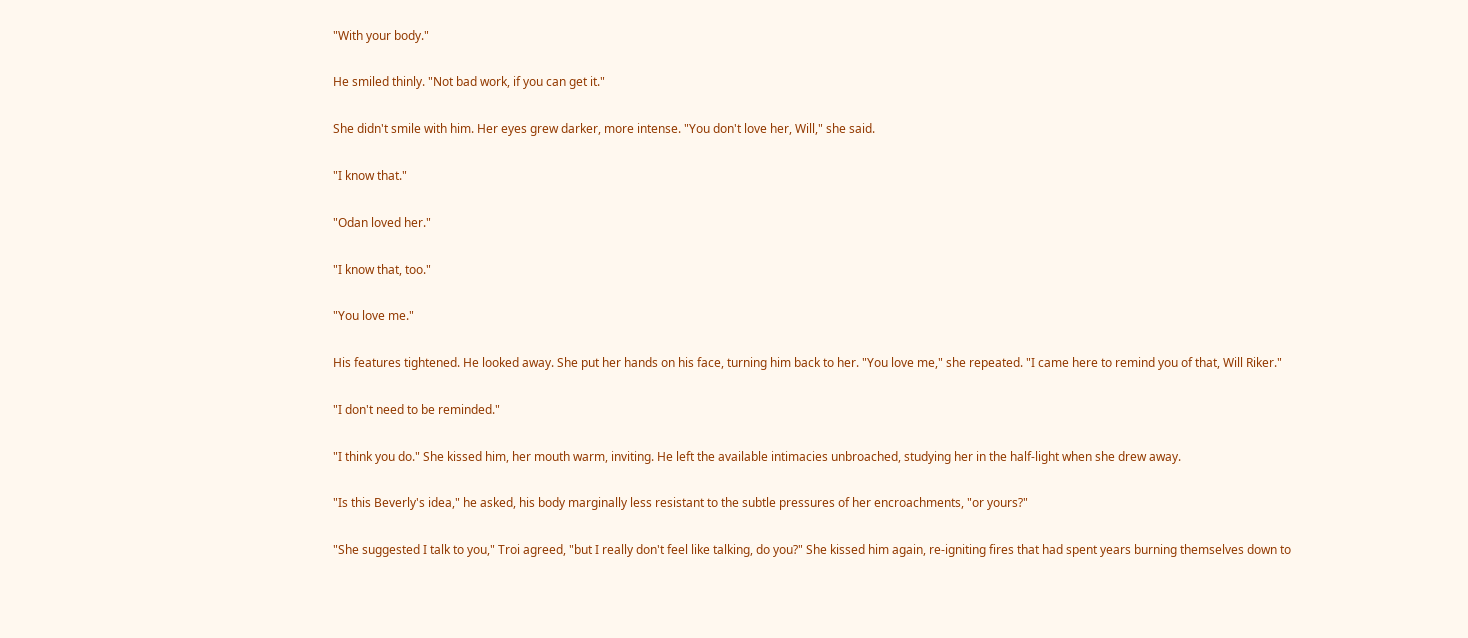"With your body."

He smiled thinly. "Not bad work, if you can get it."

She didn't smile with him. Her eyes grew darker, more intense. "You don't love her, Will," she said.

"I know that."

"Odan loved her."

"I know that, too."

"You love me."

His features tightened. He looked away. She put her hands on his face, turning him back to her. "You love me," she repeated. "I came here to remind you of that, Will Riker."

"I don't need to be reminded."

"I think you do." She kissed him, her mouth warm, inviting. He left the available intimacies unbroached, studying her in the half-light when she drew away.

"Is this Beverly's idea," he asked, his body marginally less resistant to the subtle pressures of her encroachments, "or yours?"

"She suggested I talk to you," Troi agreed, "but I really don't feel like talking, do you?" She kissed him again, re-igniting fires that had spent years burning themselves down to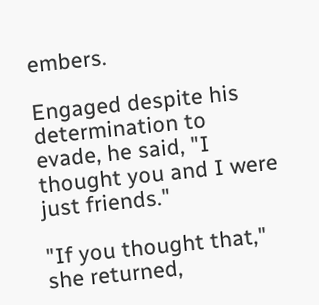embers.

Engaged despite his determination to evade, he said, "I thought you and I were just friends."

"If you thought that," she returned,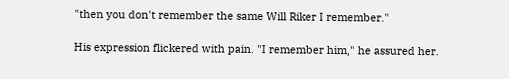"then you don't remember the same Will Riker I remember."

His expression flickered with pain. "I remember him," he assured her.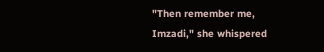"Then remember me, Imzadi," she whispered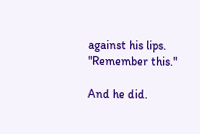against his lips. "Remember this."

And he did.